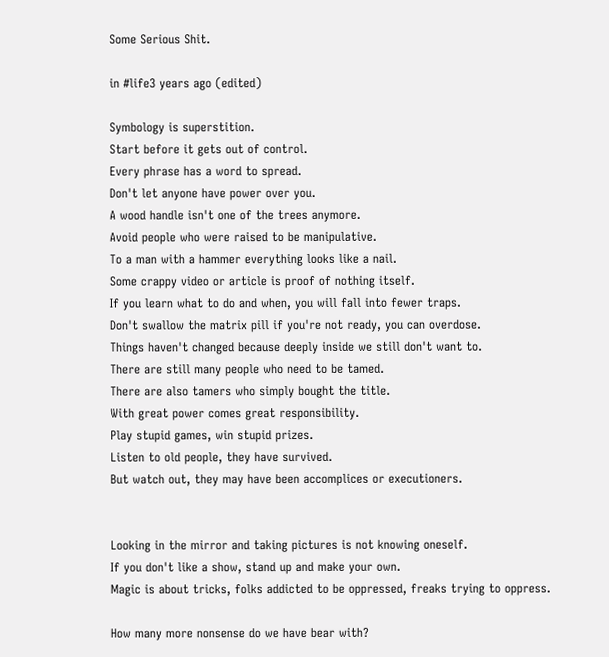Some Serious Shit.

in #life3 years ago (edited)

Symbology is superstition.
Start before it gets out of control.
Every phrase has a word to spread.
Don't let anyone have power over you.
A wood handle isn't one of the trees anymore.
Avoid people who were raised to be manipulative.
To a man with a hammer everything looks like a nail.
Some crappy video or article is proof of nothing itself.
If you learn what to do and when, you will fall into fewer traps.
Don't swallow the matrix pill if you're not ready, you can overdose.
Things haven't changed because deeply inside we still don't want to.
There are still many people who need to be tamed.
There are also tamers who simply bought the title.
With great power comes great responsibility.
Play stupid games, win stupid prizes.
Listen to old people, they have survived.
But watch out, they may have been accomplices or executioners.


Looking in the mirror and taking pictures is not knowing oneself.
If you don't like a show, stand up and make your own.
Magic is about tricks, folks addicted to be oppressed, freaks trying to oppress.

How many more nonsense do we have bear with?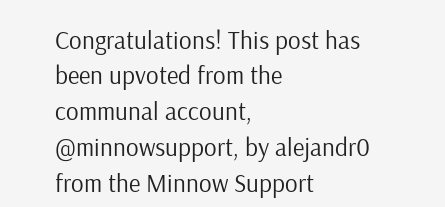Congratulations! This post has been upvoted from the communal account, @minnowsupport, by alejandr0 from the Minnow Support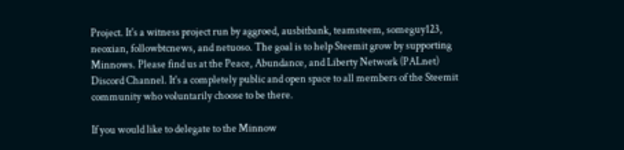Project. It's a witness project run by aggroed, ausbitbank, teamsteem, someguy123, neoxian, followbtcnews, and netuoso. The goal is to help Steemit grow by supporting Minnows. Please find us at the Peace, Abundance, and Liberty Network (PALnet) Discord Channel. It's a completely public and open space to all members of the Steemit community who voluntarily choose to be there.

If you would like to delegate to the Minnow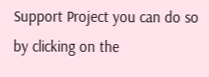Support Project you can do so by clicking on the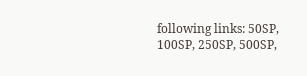following links: 50SP, 100SP, 250SP, 500SP,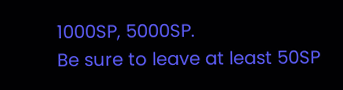1000SP, 5000SP.
Be sure to leave at least 50SP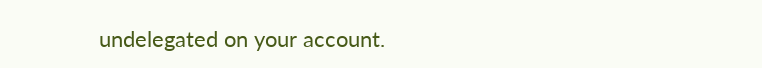undelegated on your account.